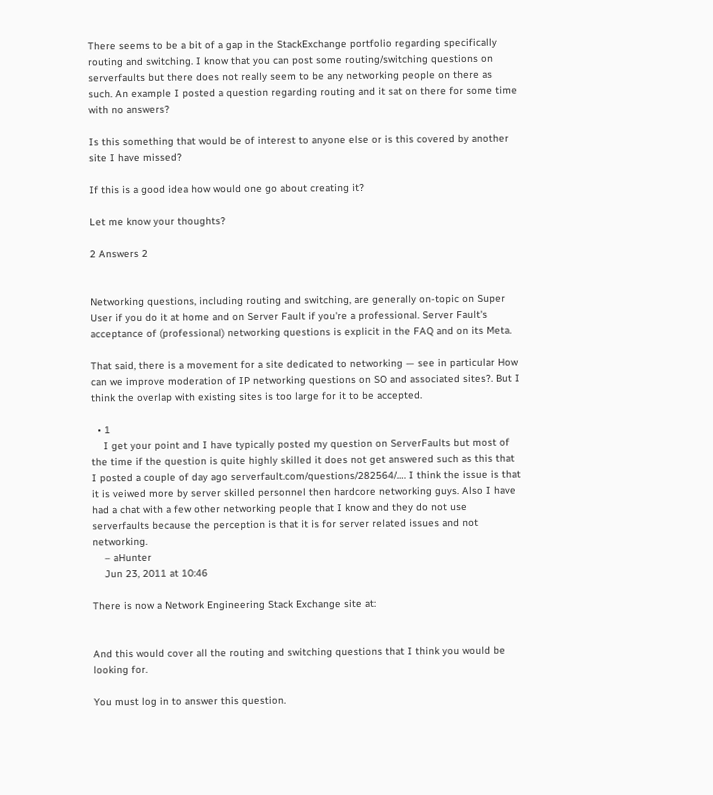There seems to be a bit of a gap in the StackExchange portfolio regarding specifically routing and switching. I know that you can post some routing/switching questions on serverfaults but there does not really seem to be any networking people on there as such. An example I posted a question regarding routing and it sat on there for some time with no answers?

Is this something that would be of interest to anyone else or is this covered by another site I have missed?

If this is a good idea how would one go about creating it?

Let me know your thoughts?

2 Answers 2


Networking questions, including routing and switching, are generally on-topic on Super User if you do it at home and on Server Fault if you're a professional. Server Fault's acceptance of (professional) networking questions is explicit in the FAQ and on its Meta.

That said, there is a movement for a site dedicated to networking — see in particular How can we improve moderation of IP networking questions on SO and associated sites?. But I think the overlap with existing sites is too large for it to be accepted.

  • 1
    I get your point and I have typically posted my question on ServerFaults but most of the time if the question is quite highly skilled it does not get answered such as this that I posted a couple of day ago serverfault.com/questions/282564/…. I think the issue is that it is veiwed more by server skilled personnel then hardcore networking guys. Also I have had a chat with a few other networking people that I know and they do not use serverfaults because the perception is that it is for server related issues and not networking.
    – aHunter
    Jun 23, 2011 at 10:46

There is now a Network Engineering Stack Exchange site at:


And this would cover all the routing and switching questions that I think you would be looking for.

You must log in to answer this question.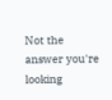Not the answer you're looking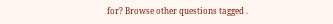for? Browse other questions tagged .